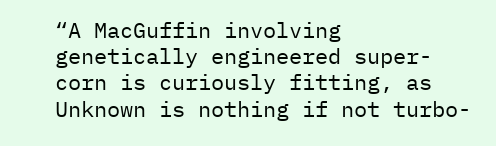“A MacGuffin involving genetically engineered super-corn is curiously fitting, as Unknown is nothing if not turbo-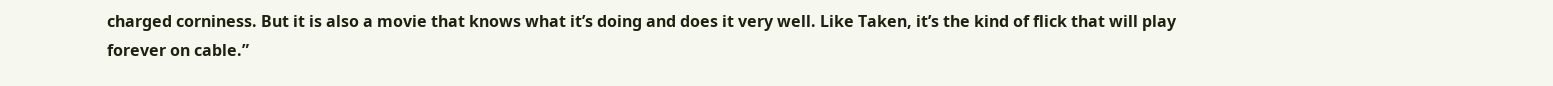charged corniness. But it is also a movie that knows what it’s doing and does it very well. Like Taken, it’s the kind of flick that will play forever on cable.”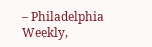– Philadelphia Weekly,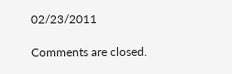02/23/2011

Comments are closed.